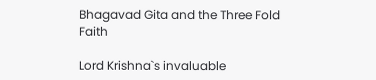Bhagavad Gita and the Three Fold Faith

Lord Krishna`s invaluable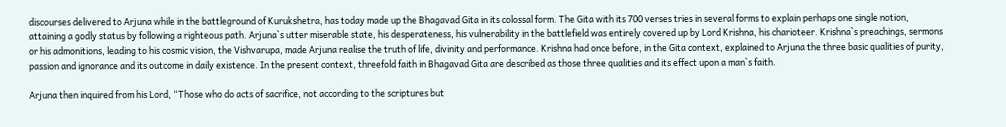discourses delivered to Arjuna while in the battleground of Kurukshetra, has today made up the Bhagavad Gita in its colossal form. The Gita with its 700 verses tries in several forms to explain perhaps one single notion, attaining a godly status by following a righteous path. Arjuna`s utter miserable state, his desperateness, his vulnerability in the battlefield was entirely covered up by Lord Krishna, his charioteer. Krishna`s preachings, sermons or his admonitions, leading to his cosmic vision, the Vishvarupa, made Arjuna realise the truth of life, divinity and performance. Krishna had once before, in the Gita context, explained to Arjuna the three basic qualities of purity, passion and ignorance and its outcome in daily existence. In the present context, threefold faith in Bhagavad Gita are described as those three qualities and its effect upon a man`s faith.

Arjuna then inquired from his Lord, “Those who do acts of sacrifice, not according to the scriptures but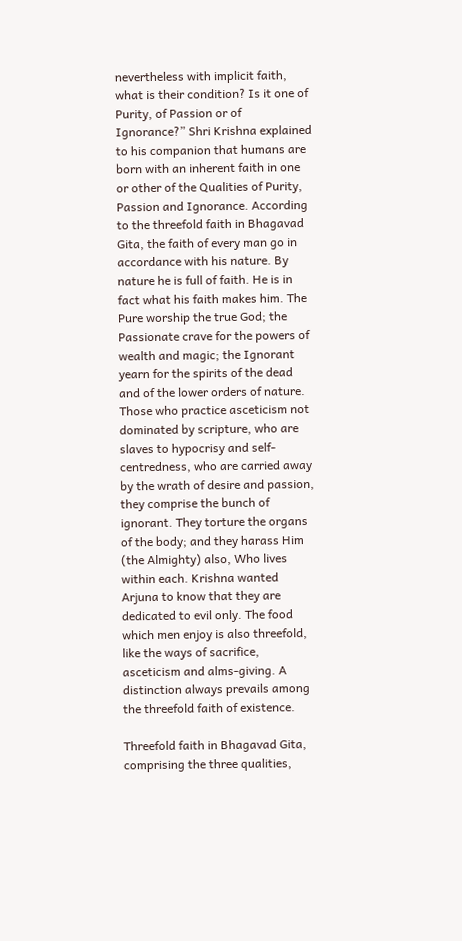nevertheless with implicit faith, what is their condition? Is it one of Purity, of Passion or of Ignorance?” Shri Krishna explained to his companion that humans are born with an inherent faith in one or other of the Qualities of Purity, Passion and Ignorance. According to the threefold faith in Bhagavad Gita, the faith of every man go in accordance with his nature. By nature he is full of faith. He is in fact what his faith makes him. The Pure worship the true God; the Passionate crave for the powers of wealth and magic; the Ignorant yearn for the spirits of the dead and of the lower orders of nature. Those who practice asceticism not dominated by scripture, who are slaves to hypocrisy and self-centredness, who are carried away by the wrath of desire and passion, they comprise the bunch of ignorant. They torture the organs of the body; and they harass Him (the Almighty) also, Who lives within each. Krishna wanted Arjuna to know that they are dedicated to evil only. The food which men enjoy is also threefold, like the ways of sacrifice, asceticism and alms-giving. A distinction always prevails among the threefold faith of existence.

Threefold faith in Bhagavad Gita, comprising the three qualities,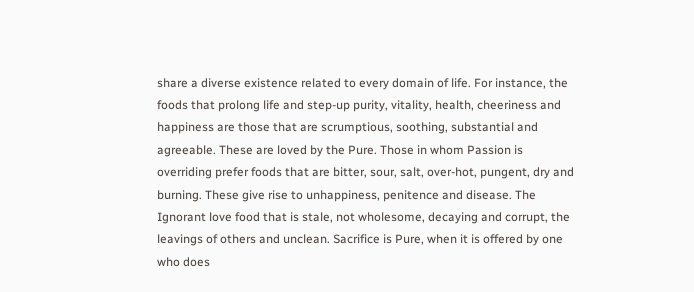share a diverse existence related to every domain of life. For instance, the foods that prolong life and step-up purity, vitality, health, cheeriness and happiness are those that are scrumptious, soothing, substantial and agreeable. These are loved by the Pure. Those in whom Passion is overriding prefer foods that are bitter, sour, salt, over-hot, pungent, dry and burning. These give rise to unhappiness, penitence and disease. The Ignorant love food that is stale, not wholesome, decaying and corrupt, the leavings of others and unclean. Sacrifice is Pure, when it is offered by one who does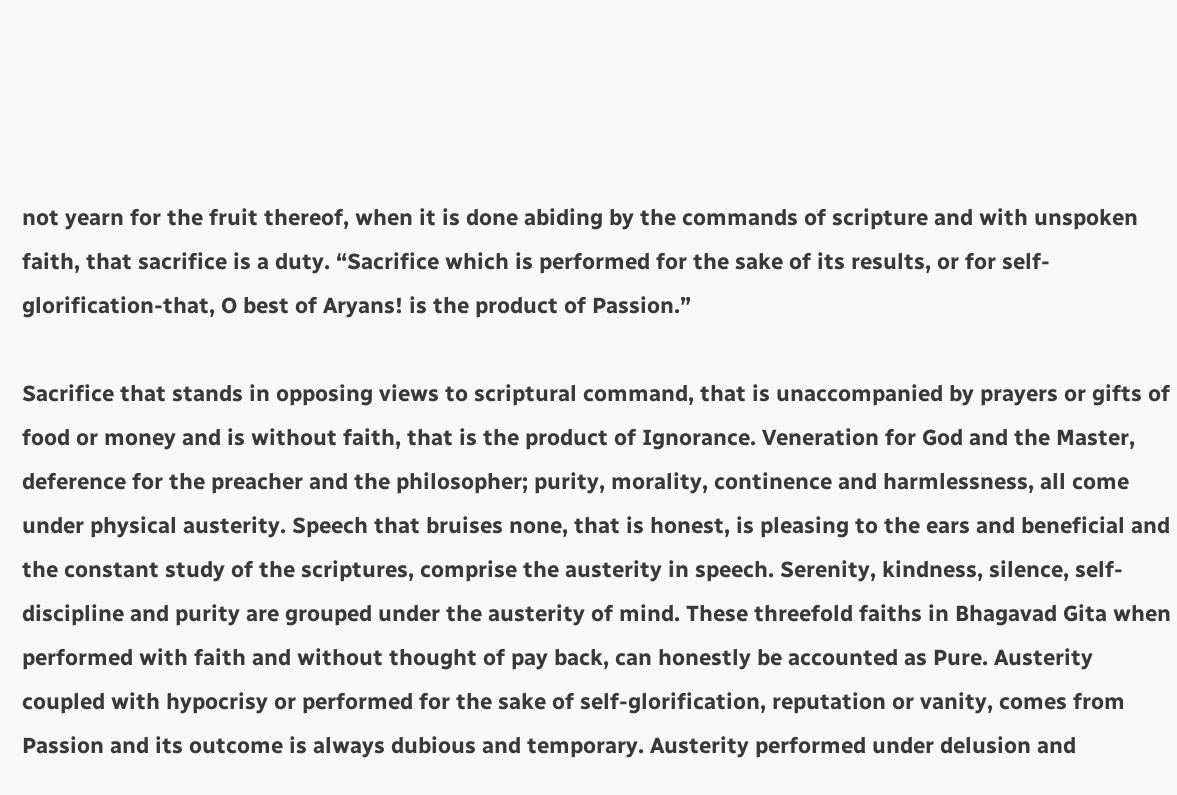not yearn for the fruit thereof, when it is done abiding by the commands of scripture and with unspoken faith, that sacrifice is a duty. “Sacrifice which is performed for the sake of its results, or for self-glorification-that, O best of Aryans! is the product of Passion.”

Sacrifice that stands in opposing views to scriptural command, that is unaccompanied by prayers or gifts of food or money and is without faith, that is the product of Ignorance. Veneration for God and the Master, deference for the preacher and the philosopher; purity, morality, continence and harmlessness, all come under physical austerity. Speech that bruises none, that is honest, is pleasing to the ears and beneficial and the constant study of the scriptures, comprise the austerity in speech. Serenity, kindness, silence, self-discipline and purity are grouped under the austerity of mind. These threefold faiths in Bhagavad Gita when performed with faith and without thought of pay back, can honestly be accounted as Pure. Austerity coupled with hypocrisy or performed for the sake of self-glorification, reputation or vanity, comes from Passion and its outcome is always dubious and temporary. Austerity performed under delusion and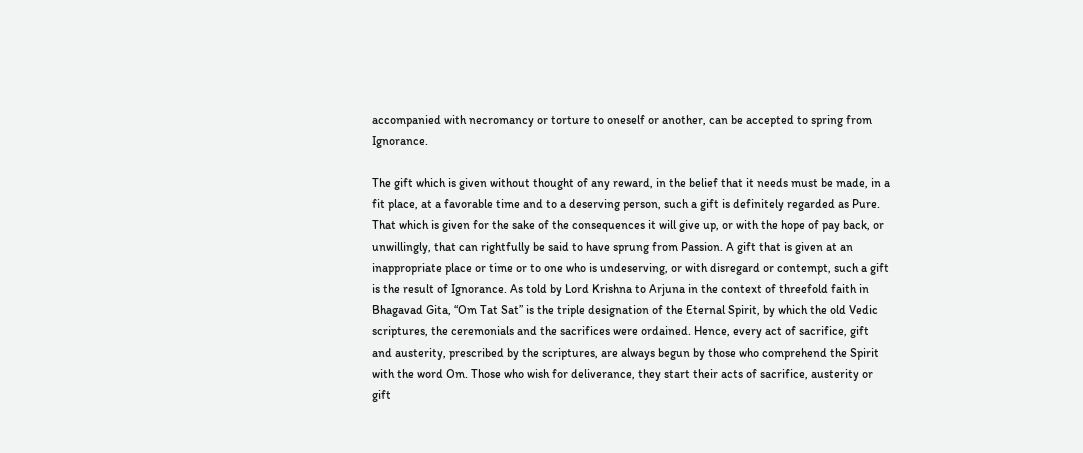accompanied with necromancy or torture to oneself or another, can be accepted to spring from Ignorance.

The gift which is given without thought of any reward, in the belief that it needs must be made, in a fit place, at a favorable time and to a deserving person, such a gift is definitely regarded as Pure. That which is given for the sake of the consequences it will give up, or with the hope of pay back, or unwillingly, that can rightfully be said to have sprung from Passion. A gift that is given at an inappropriate place or time or to one who is undeserving, or with disregard or contempt, such a gift is the result of Ignorance. As told by Lord Krishna to Arjuna in the context of threefold faith in Bhagavad Gita, “Om Tat Sat” is the triple designation of the Eternal Spirit, by which the old Vedic scriptures, the ceremonials and the sacrifices were ordained. Hence, every act of sacrifice, gift and austerity, prescribed by the scriptures, are always begun by those who comprehend the Spirit with the word Om. Those who wish for deliverance, they start their acts of sacrifice, austerity or gift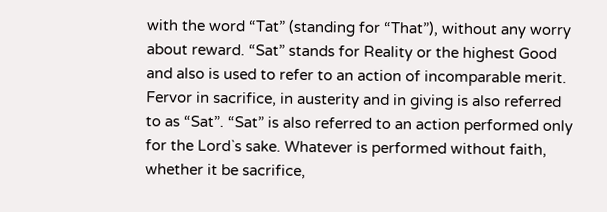with the word “Tat” (standing for “That”), without any worry about reward. “Sat” stands for Reality or the highest Good and also is used to refer to an action of incomparable merit. Fervor in sacrifice, in austerity and in giving is also referred to as “Sat”. “Sat” is also referred to an action performed only for the Lord`s sake. Whatever is performed without faith, whether it be sacrifice,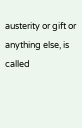austerity or gift or anything else, is called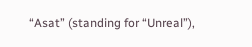“Asat” (standing for “Unreal”),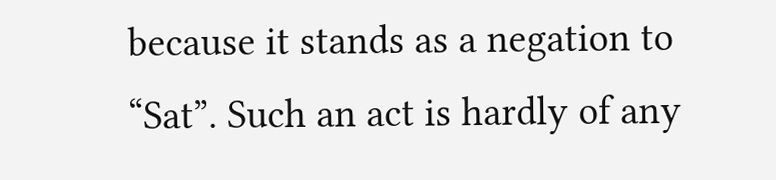because it stands as a negation to “Sat”. Such an act is hardly of any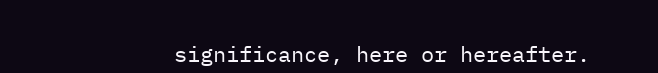significance, here or hereafter.